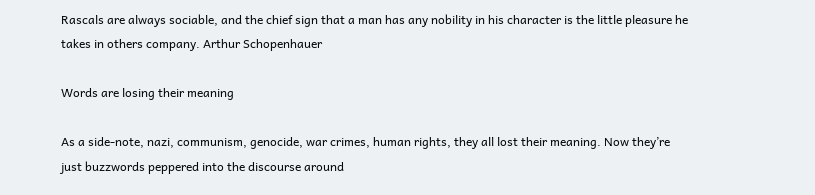Rascals are always sociable, and the chief sign that a man has any nobility in his character is the little pleasure he takes in others company. Arthur Schopenhauer

Words are losing their meaning

As a side-note, nazi, communism, genocide, war crimes, human rights, they all lost their meaning. Now they’re just buzzwords peppered into the discourse around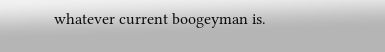whatever current boogeyman is.